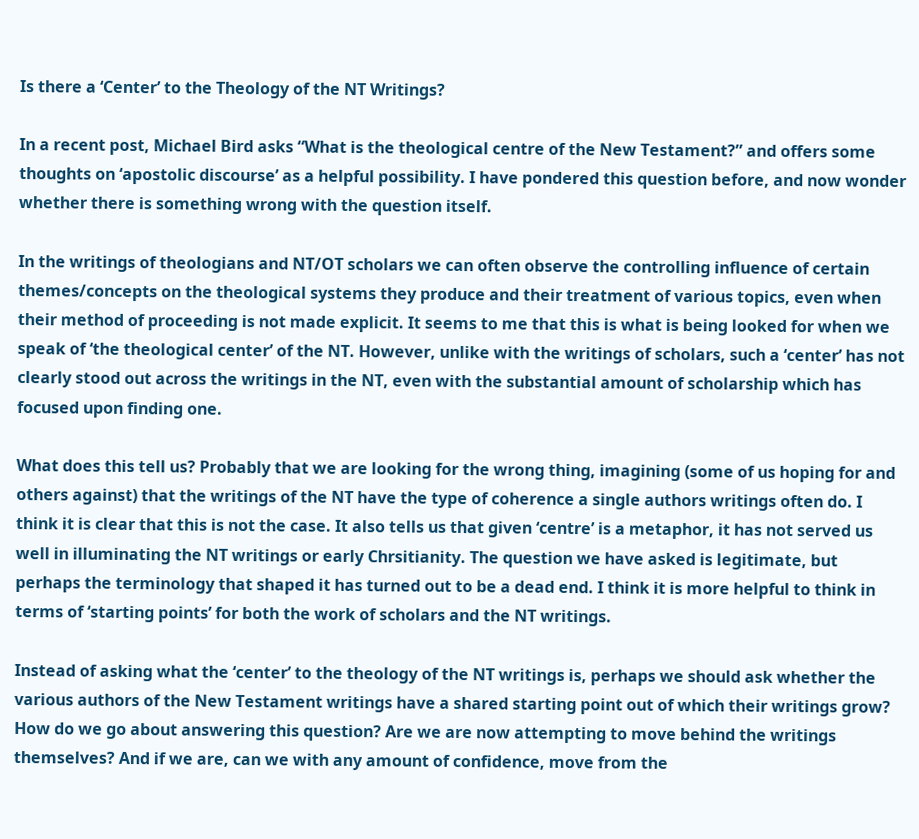Is there a ‘Center’ to the Theology of the NT Writings?

In a recent post, Michael Bird asks “What is the theological centre of the New Testament?” and offers some thoughts on ‘apostolic discourse’ as a helpful possibility. I have pondered this question before, and now wonder whether there is something wrong with the question itself.

In the writings of theologians and NT/OT scholars we can often observe the controlling influence of certain themes/concepts on the theological systems they produce and their treatment of various topics, even when their method of proceeding is not made explicit. It seems to me that this is what is being looked for when we speak of ‘the theological center’ of the NT. However, unlike with the writings of scholars, such a ‘center’ has not clearly stood out across the writings in the NT, even with the substantial amount of scholarship which has focused upon finding one.

What does this tell us? Probably that we are looking for the wrong thing, imagining (some of us hoping for and others against) that the writings of the NT have the type of coherence a single authors writings often do. I think it is clear that this is not the case. It also tells us that given ‘centre’ is a metaphor, it has not served us well in illuminating the NT writings or early Chrsitianity. The question we have asked is legitimate, but perhaps the terminology that shaped it has turned out to be a dead end. I think it is more helpful to think in terms of ‘starting points’ for both the work of scholars and the NT writings.

Instead of asking what the ‘center’ to the theology of the NT writings is, perhaps we should ask whether the various authors of the New Testament writings have a shared starting point out of which their writings grow? How do we go about answering this question? Are we are now attempting to move behind the writings themselves? And if we are, can we with any amount of confidence, move from the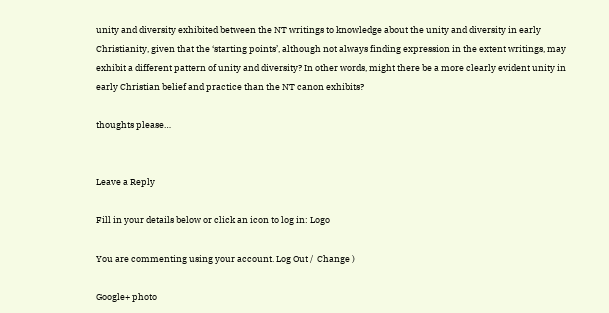unity and diversity exhibited between the NT writings to knowledge about the unity and diversity in early Christianity, given that the ‘starting points’, although not always finding expression in the extent writings, may exhibit a different pattern of unity and diversity? In other words, might there be a more clearly evident unity in early Christian belief and practice than the NT canon exhibits?

thoughts please…


Leave a Reply

Fill in your details below or click an icon to log in: Logo

You are commenting using your account. Log Out /  Change )

Google+ photo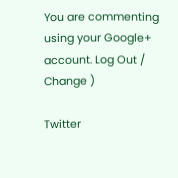You are commenting using your Google+ account. Log Out /  Change )

Twitter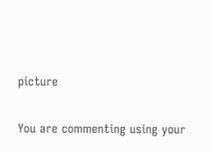picture

You are commenting using your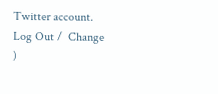Twitter account. Log Out /  Change )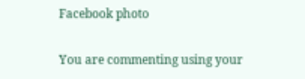Facebook photo

You are commenting using your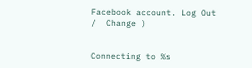Facebook account. Log Out /  Change )


Connecting to %s